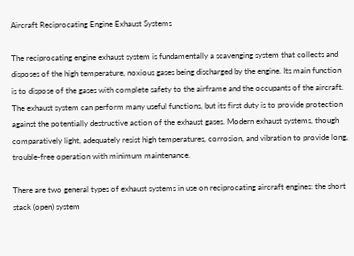Aircraft Reciprocating Engine Exhaust Systems

The reciprocating engine exhaust system is fundamentally a scavenging system that collects and disposes of the high temperature, noxious gases being discharged by the engine. Its main function is to dispose of the gases with complete safety to the airframe and the occupants of the aircraft. The exhaust system can perform many useful functions, but its first duty is to provide protection against the potentially destructive action of the exhaust gases. Modern exhaust systems, though comparatively light, adequately resist high temperatures, corrosion, and vibration to provide long, trouble-free operation with minimum maintenance.

There are two general types of exhaust systems in use on reciprocating aircraft engines: the short stack (open) system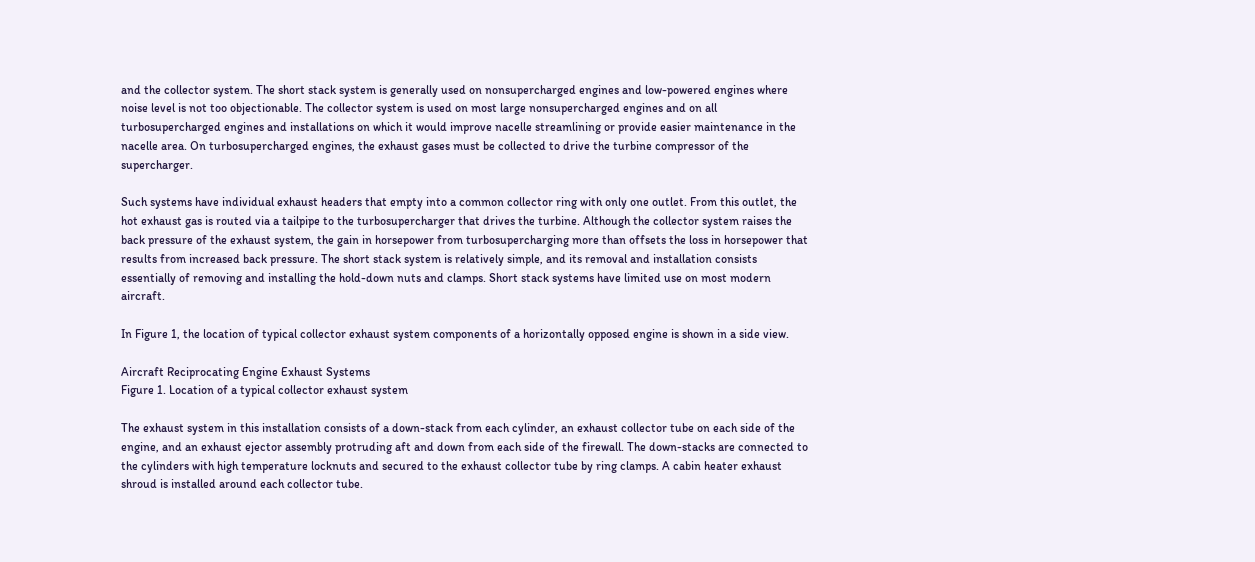and the collector system. The short stack system is generally used on nonsupercharged engines and low-powered engines where noise level is not too objectionable. The collector system is used on most large nonsupercharged engines and on all turbosupercharged engines and installations on which it would improve nacelle streamlining or provide easier maintenance in the nacelle area. On turbosupercharged engines, the exhaust gases must be collected to drive the turbine compressor of the supercharger.

Such systems have individual exhaust headers that empty into a common collector ring with only one outlet. From this outlet, the hot exhaust gas is routed via a tailpipe to the turbosupercharger that drives the turbine. Although the collector system raises the back pressure of the exhaust system, the gain in horsepower from turbosupercharging more than offsets the loss in horsepower that results from increased back pressure. The short stack system is relatively simple, and its removal and installation consists essentially of removing and installing the hold-down nuts and clamps. Short stack systems have limited use on most modern aircraft.

In Figure 1, the location of typical collector exhaust system components of a horizontally opposed engine is shown in a side view.

Aircraft Reciprocating Engine Exhaust Systems
Figure 1. Location of a typical collector exhaust system

The exhaust system in this installation consists of a down-stack from each cylinder, an exhaust collector tube on each side of the engine, and an exhaust ejector assembly protruding aft and down from each side of the firewall. The down-stacks are connected to the cylinders with high temperature locknuts and secured to the exhaust collector tube by ring clamps. A cabin heater exhaust shroud is installed around each collector tube.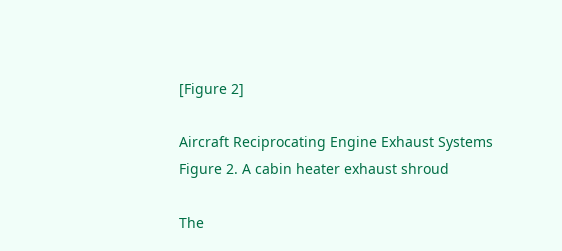[Figure 2]

Aircraft Reciprocating Engine Exhaust Systems
Figure 2. A cabin heater exhaust shroud

The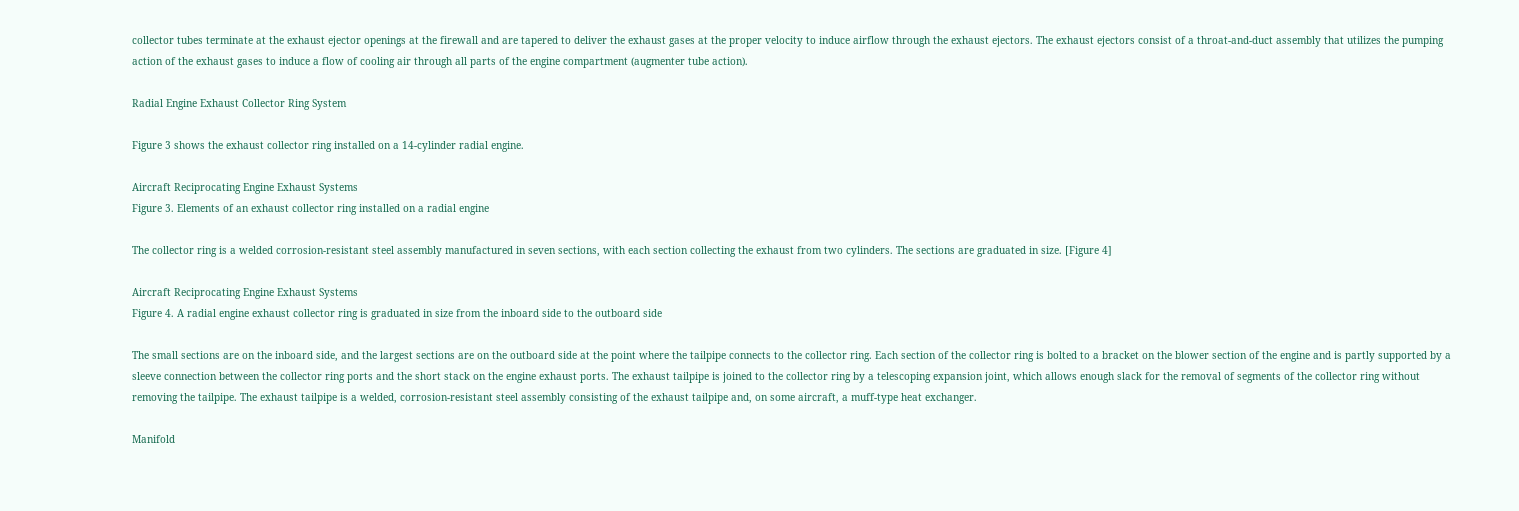collector tubes terminate at the exhaust ejector openings at the firewall and are tapered to deliver the exhaust gases at the proper velocity to induce airflow through the exhaust ejectors. The exhaust ejectors consist of a throat-and-duct assembly that utilizes the pumping action of the exhaust gases to induce a flow of cooling air through all parts of the engine compartment (augmenter tube action).

Radial Engine Exhaust Collector Ring System

Figure 3 shows the exhaust collector ring installed on a 14-cylinder radial engine.

Aircraft Reciprocating Engine Exhaust Systems
Figure 3. Elements of an exhaust collector ring installed on a radial engine

The collector ring is a welded corrosion-resistant steel assembly manufactured in seven sections, with each section collecting the exhaust from two cylinders. The sections are graduated in size. [Figure 4]

Aircraft Reciprocating Engine Exhaust Systems
Figure 4. A radial engine exhaust collector ring is graduated in size from the inboard side to the outboard side

The small sections are on the inboard side, and the largest sections are on the outboard side at the point where the tailpipe connects to the collector ring. Each section of the collector ring is bolted to a bracket on the blower section of the engine and is partly supported by a sleeve connection between the collector ring ports and the short stack on the engine exhaust ports. The exhaust tailpipe is joined to the collector ring by a telescoping expansion joint, which allows enough slack for the removal of segments of the collector ring without removing the tailpipe. The exhaust tailpipe is a welded, corrosion-resistant steel assembly consisting of the exhaust tailpipe and, on some aircraft, a muff-type heat exchanger.

Manifold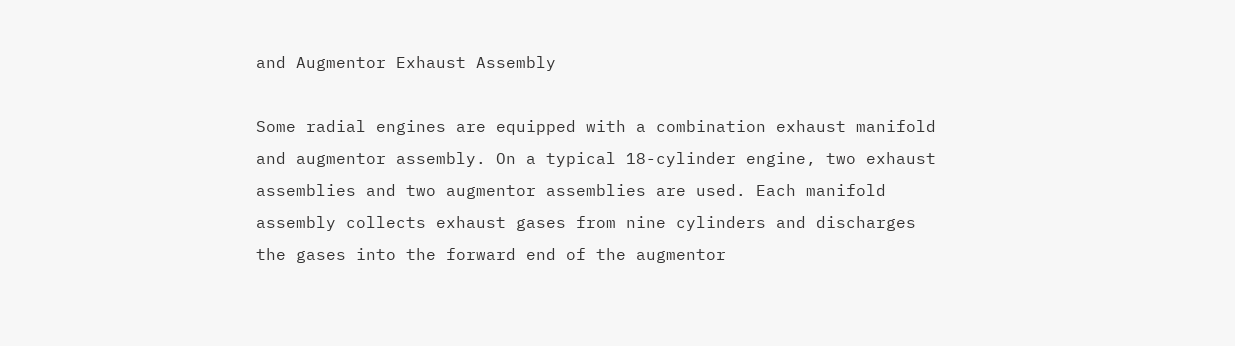and Augmentor Exhaust Assembly

Some radial engines are equipped with a combination exhaust manifold and augmentor assembly. On a typical 18-cylinder engine, two exhaust assemblies and two augmentor assemblies are used. Each manifold assembly collects exhaust gases from nine cylinders and discharges the gases into the forward end of the augmentor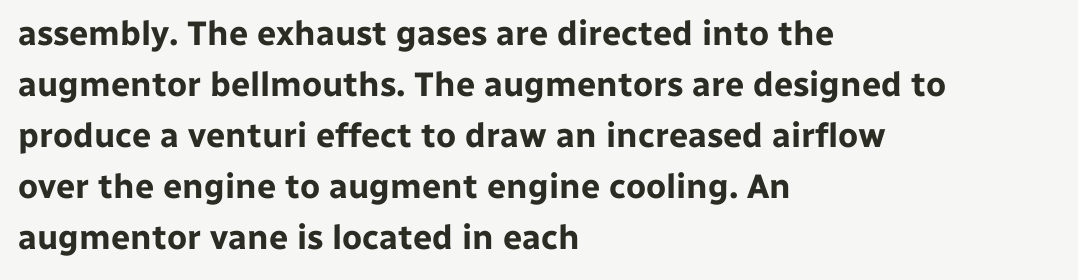assembly. The exhaust gases are directed into the augmentor bellmouths. The augmentors are designed to produce a venturi effect to draw an increased airflow over the engine to augment engine cooling. An augmentor vane is located in each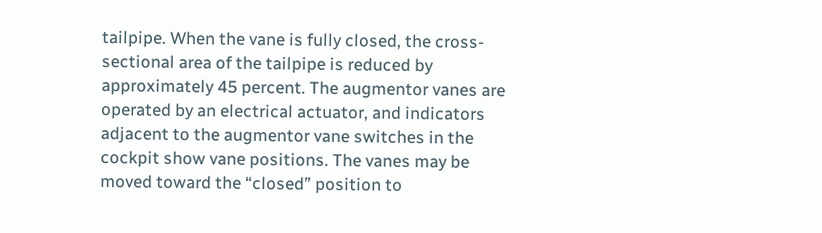tailpipe. When the vane is fully closed, the cross-sectional area of the tailpipe is reduced by approximately 45 percent. The augmentor vanes are operated by an electrical actuator, and indicators adjacent to the augmentor vane switches in the cockpit show vane positions. The vanes may be moved toward the “closed” position to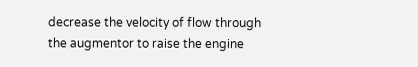decrease the velocity of flow through the augmentor to raise the engine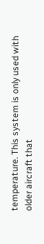temperature. This system is only used with older aircraft that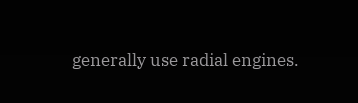generally use radial engines.